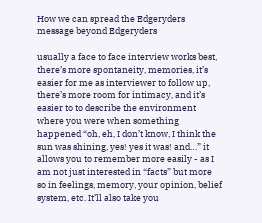How we can spread the Edgeryders message beyond Edgeryders

usually a face to face interview works best, there’s more spontaneity, memories, it’s easier for me as interviewer to follow up, there’s more room for intimacy, and it’s easier to to describe the environment where you were when something happened “oh, eh, I don’t know, I think the sun was shining, yes! yes it was! and…” it allows you to remember more easily - as I am not just interested in “facts” but more so in feelings, memory, your opinion, belief system, etc. It’ll also take you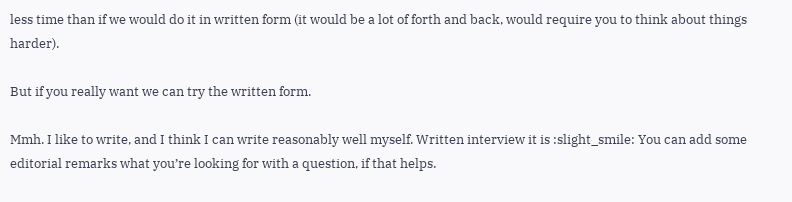less time than if we would do it in written form (it would be a lot of forth and back, would require you to think about things harder).

But if you really want we can try the written form.

Mmh. I like to write, and I think I can write reasonably well myself. Written interview it is :slight_smile: You can add some editorial remarks what you’re looking for with a question, if that helps.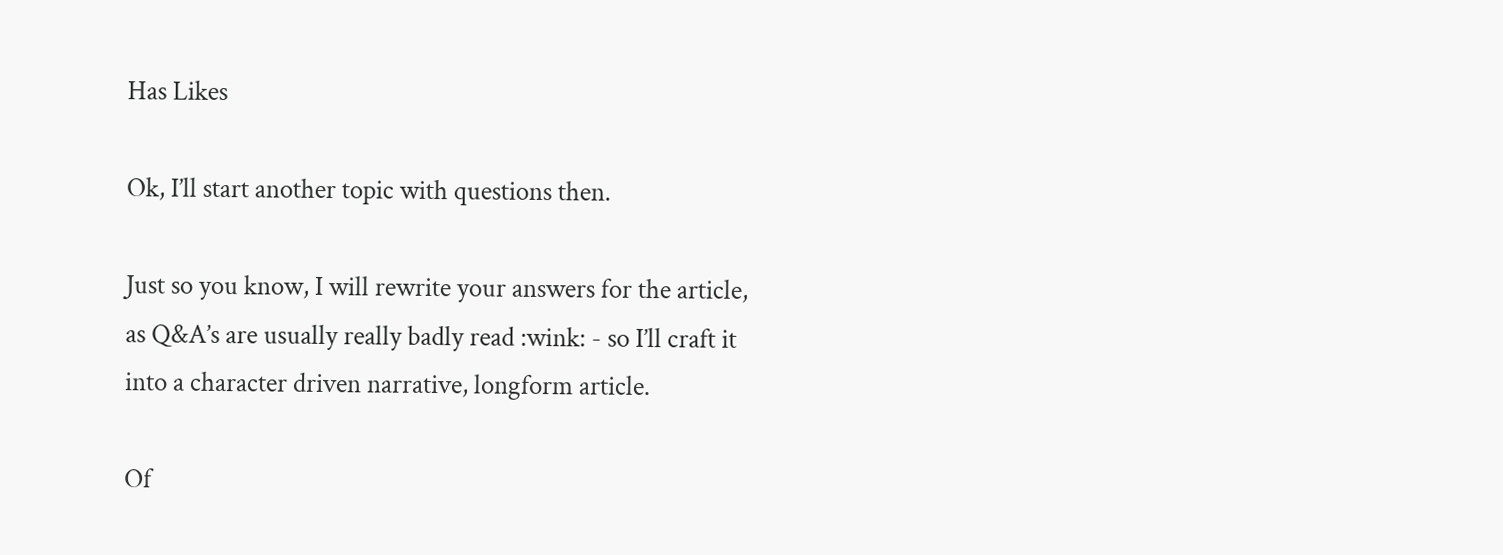Has Likes

Ok, I’ll start another topic with questions then.

Just so you know, I will rewrite your answers for the article, as Q&A’s are usually really badly read :wink: - so I’ll craft it into a character driven narrative, longform article.

Of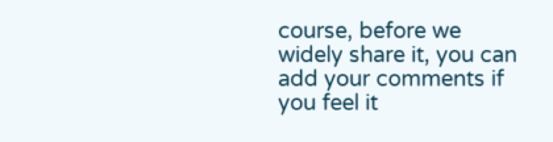course, before we widely share it, you can add your comments if you feel it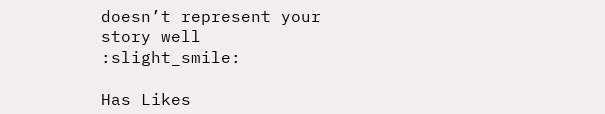doesn’t represent your story well :slight_smile:

Has Likes